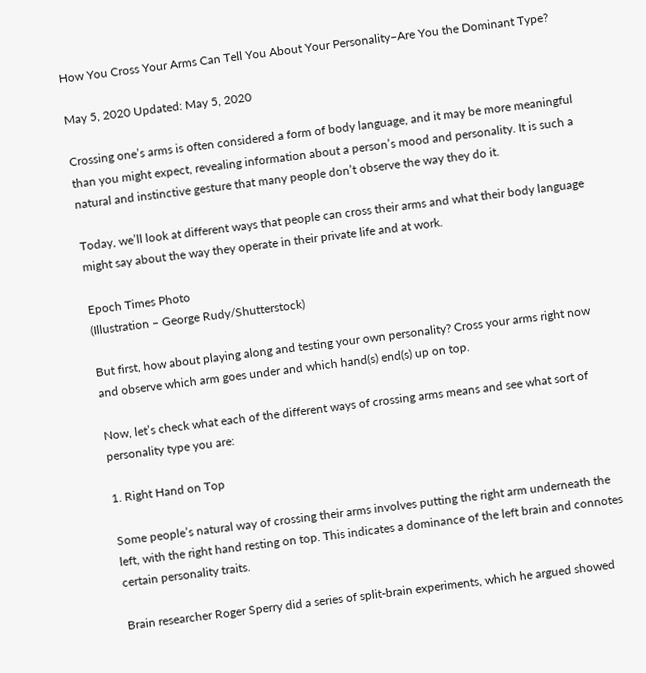How You Cross Your Arms Can Tell You About Your Personality–Are You the Dominant Type?

May 5, 2020 Updated: May 5, 2020

Crossing one’s arms is often considered a form of body language, and it may be more meaningful than you might expect, revealing information about a person’s mood and personality. It is such a natural and instinctive gesture that many people don’t observe the way they do it.

Today, we’ll look at different ways that people can cross their arms and what their body language might say about the way they operate in their private life and at work.

Epoch Times Photo
(Illustration – George Rudy/Shutterstock)

But first, how about playing along and testing your own personality? Cross your arms right now and observe which arm goes under and which hand(s) end(s) up on top.

Now, let’s check what each of the different ways of crossing arms means and see what sort of personality type you are:

1. Right Hand on Top

Some people’s natural way of crossing their arms involves putting the right arm underneath the left, with the right hand resting on top. This indicates a dominance of the left brain and connotes certain personality traits.

Brain researcher Roger Sperry did a series of split-brain experiments, which he argued showed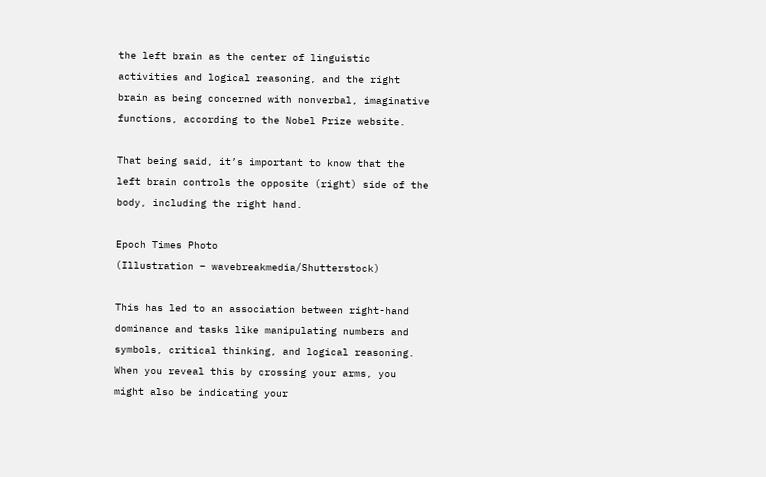the left brain as the center of linguistic activities and logical reasoning, and the right brain as being concerned with nonverbal, imaginative functions, according to the Nobel Prize website.

That being said, it’s important to know that the left brain controls the opposite (right) side of the body, including the right hand.

Epoch Times Photo
(Illustration – wavebreakmedia/Shutterstock)

This has led to an association between right-hand dominance and tasks like manipulating numbers and symbols, critical thinking, and logical reasoning. When you reveal this by crossing your arms, you might also be indicating your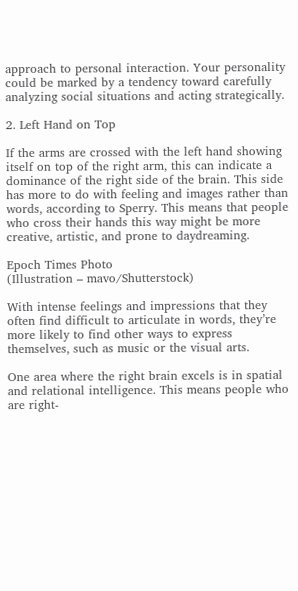approach to personal interaction. Your personality could be marked by a tendency toward carefully analyzing social situations and acting strategically.

2. Left Hand on Top

If the arms are crossed with the left hand showing itself on top of the right arm, this can indicate a dominance of the right side of the brain. This side has more to do with feeling and images rather than words, according to Sperry. This means that people who cross their hands this way might be more creative, artistic, and prone to daydreaming.

Epoch Times Photo
(Illustration – mavo/Shutterstock)

With intense feelings and impressions that they often find difficult to articulate in words, they’re more likely to find other ways to express themselves, such as music or the visual arts.

One area where the right brain excels is in spatial and relational intelligence. This means people who are right-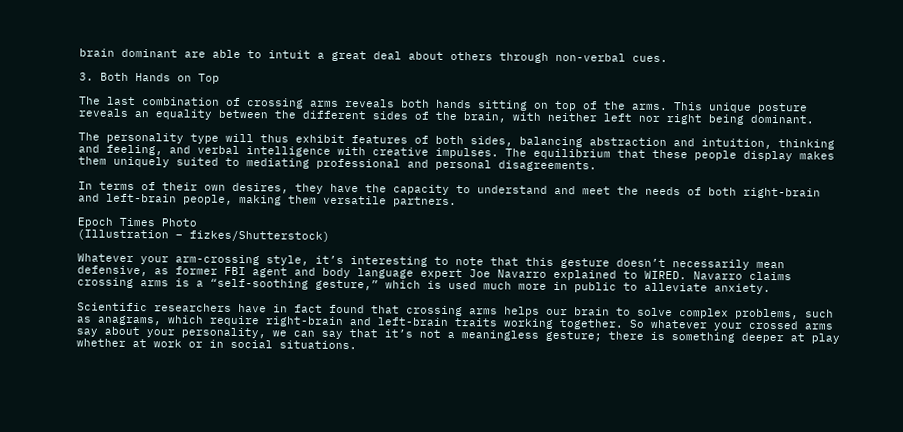brain dominant are able to intuit a great deal about others through non-verbal cues.

3. Both Hands on Top

The last combination of crossing arms reveals both hands sitting on top of the arms. This unique posture reveals an equality between the different sides of the brain, with neither left nor right being dominant.

The personality type will thus exhibit features of both sides, balancing abstraction and intuition, thinking and feeling, and verbal intelligence with creative impulses. The equilibrium that these people display makes them uniquely suited to mediating professional and personal disagreements.

In terms of their own desires, they have the capacity to understand and meet the needs of both right-brain and left-brain people, making them versatile partners.

Epoch Times Photo
(Illustration – fizkes/Shutterstock)

Whatever your arm-crossing style, it’s interesting to note that this gesture doesn’t necessarily mean defensive, as former FBI agent and body language expert Joe Navarro explained to WIRED. Navarro claims crossing arms is a “self-soothing gesture,” which is used much more in public to alleviate anxiety.

Scientific researchers have in fact found that crossing arms helps our brain to solve complex problems, such as anagrams, which require right-brain and left-brain traits working together. So whatever your crossed arms say about your personality, we can say that it’s not a meaningless gesture; there is something deeper at play whether at work or in social situations.